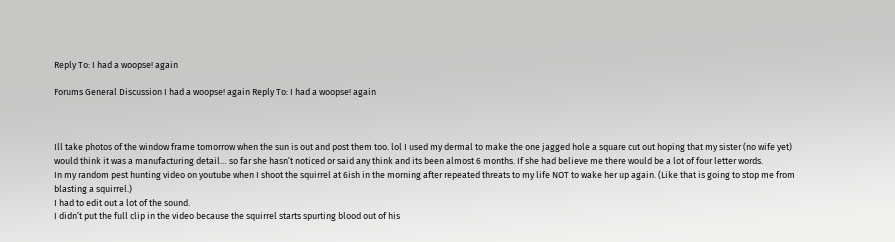Reply To: I had a woopse! again

Forums General Discussion I had a woopse! again Reply To: I had a woopse! again



Ill take photos of the window frame tomorrow when the sun is out and post them too. lol I used my dermal to make the one jagged hole a square cut out hoping that my sister (no wife yet) would think it was a manufacturing detail… so far she hasn’t noticed or said any think and its been almost 6 months. If she had believe me there would be a lot of four letter words.
In my random pest hunting video on youtube when I shoot the squirrel at 6ish in the morning after repeated threats to my life NOT to wake her up again. (Like that is going to stop me from blasting a squirrel.)
I had to edit out a lot of the sound.
I didn’t put the full clip in the video because the squirrel starts spurting blood out of his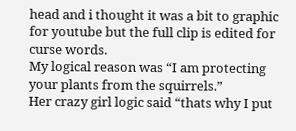head and i thought it was a bit to graphic for youtube but the full clip is edited for curse words.
My logical reason was “I am protecting your plants from the squirrels.”
Her crazy girl logic said “thats why I put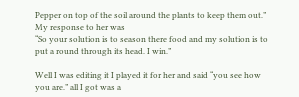Pepper on top of the soil around the plants to keep them out.”
My response to her was
“So your solution is to season there food and my solution is to put a round through its head. I win.”

Well I was editing it I played it for her and said “you see how you are.” all I got was a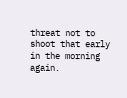threat not to shoot that early in the morning again.